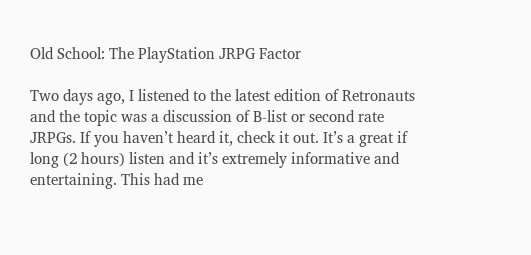Old School: The PlayStation JRPG Factor

Two days ago, I listened to the latest edition of Retronauts and the topic was a discussion of B-list or second rate JRPGs. If you haven’t heard it, check it out. It’s a great if long (2 hours) listen and it’s extremely informative and entertaining. This had me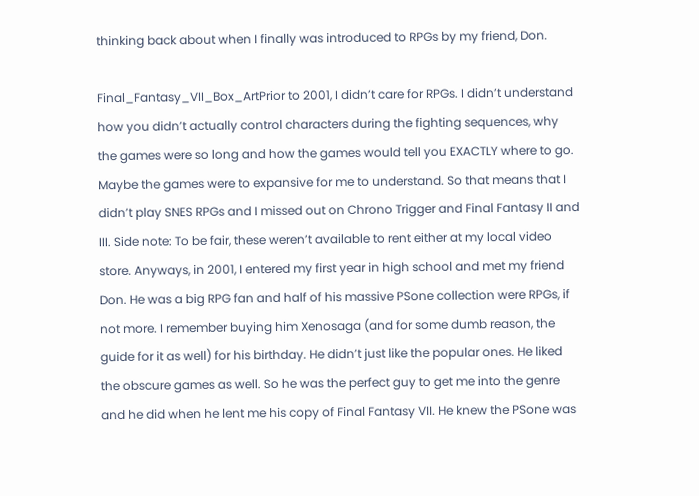thinking back about when I finally was introduced to RPGs by my friend, Don.

Final_Fantasy_VII_Box_ArtPrior to 2001, I didn’t care for RPGs. I didn’t understand how you didn’t actually control characters during the fighting sequences, why the games were so long and how the games would tell you EXACTLY where to go. Maybe the games were to expansive for me to understand. So that means that I didn’t play SNES RPGs and I missed out on Chrono Trigger and Final Fantasy II and III. Side note: To be fair, these weren’t available to rent either at my local video store. Anyways, in 2001, I entered my first year in high school and met my friend Don. He was a big RPG fan and half of his massive PSone collection were RPGs, if not more. I remember buying him Xenosaga (and for some dumb reason, the guide for it as well) for his birthday. He didn’t just like the popular ones. He liked the obscure games as well. So he was the perfect guy to get me into the genre and he did when he lent me his copy of Final Fantasy VII. He knew the PSone was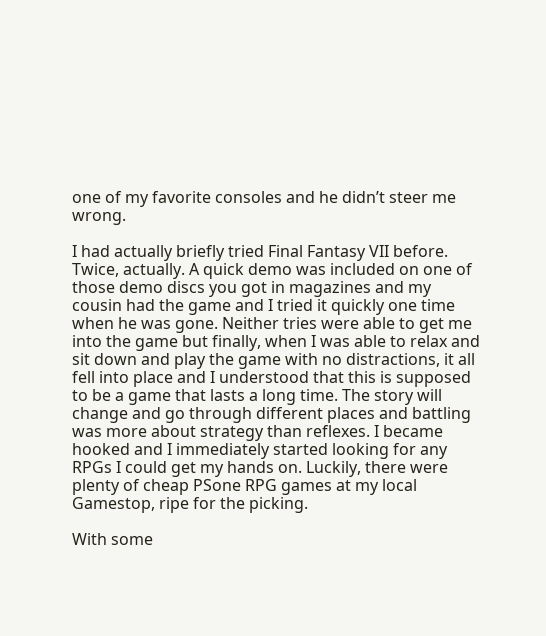one of my favorite consoles and he didn’t steer me wrong.

I had actually briefly tried Final Fantasy VII before. Twice, actually. A quick demo was included on one of those demo discs you got in magazines and my cousin had the game and I tried it quickly one time when he was gone. Neither tries were able to get me into the game but finally, when I was able to relax and sit down and play the game with no distractions, it all fell into place and I understood that this is supposed to be a game that lasts a long time. The story will change and go through different places and battling was more about strategy than reflexes. I became hooked and I immediately started looking for any RPGs I could get my hands on. Luckily, there were plenty of cheap PSone RPG games at my local Gamestop, ripe for the picking.

With some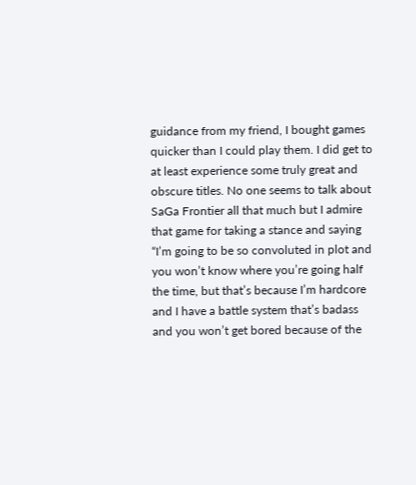guidance from my friend, I bought games quicker than I could play them. I did get to at least experience some truly great and obscure titles. No one seems to talk about SaGa Frontier all that much but I admire that game for taking a stance and saying “I’m going to be so convoluted in plot and you won’t know where you’re going half the time, but that’s because I’m hardcore and I have a battle system that’s badass and you won’t get bored because of the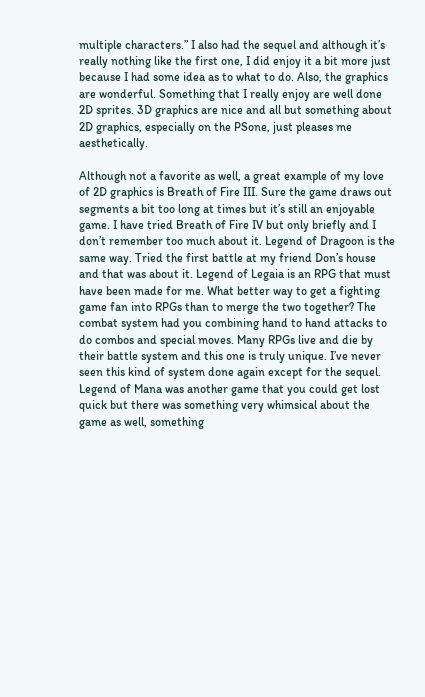multiple characters.” I also had the sequel and although it’s really nothing like the first one, I did enjoy it a bit more just because I had some idea as to what to do. Also, the graphics are wonderful. Something that I really enjoy are well done 2D sprites. 3D graphics are nice and all but something about 2D graphics, especially on the PSone, just pleases me aesthetically.

Although not a favorite as well, a great example of my love of 2D graphics is Breath of Fire III. Sure the game draws out segments a bit too long at times but it’s still an enjoyable game. I have tried Breath of Fire IV but only briefly and I don’t remember too much about it. Legend of Dragoon is the same way. Tried the first battle at my friend Don’s house and that was about it. Legend of Legaia is an RPG that must have been made for me. What better way to get a fighting game fan into RPGs than to merge the two together? The combat system had you combining hand to hand attacks to do combos and special moves. Many RPGs live and die by their battle system and this one is truly unique. I’ve never seen this kind of system done again except for the sequel. Legend of Mana was another game that you could get lost quick but there was something very whimsical about the game as well, something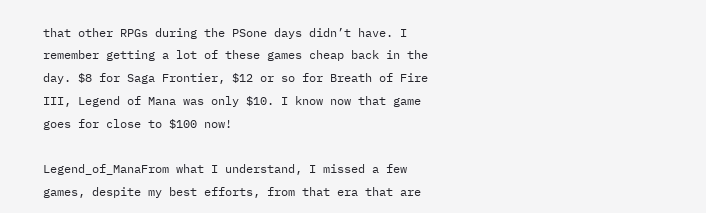that other RPGs during the PSone days didn’t have. I remember getting a lot of these games cheap back in the day. $8 for Saga Frontier, $12 or so for Breath of Fire III, Legend of Mana was only $10. I know now that game goes for close to $100 now!

Legend_of_ManaFrom what I understand, I missed a few games, despite my best efforts, from that era that are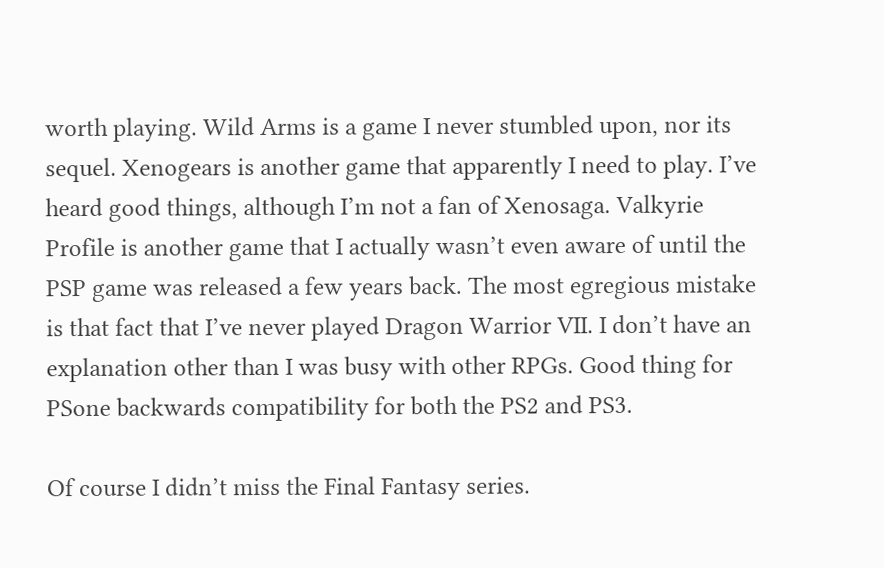worth playing. Wild Arms is a game I never stumbled upon, nor its sequel. Xenogears is another game that apparently I need to play. I’ve heard good things, although I’m not a fan of Xenosaga. Valkyrie Profile is another game that I actually wasn’t even aware of until the PSP game was released a few years back. The most egregious mistake is that fact that I’ve never played Dragon Warrior VII. I don’t have an explanation other than I was busy with other RPGs. Good thing for PSone backwards compatibility for both the PS2 and PS3.

Of course I didn’t miss the Final Fantasy series.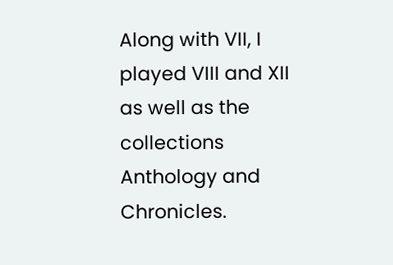Along with VII, I played VIII and XII as well as the collections Anthology and Chronicles.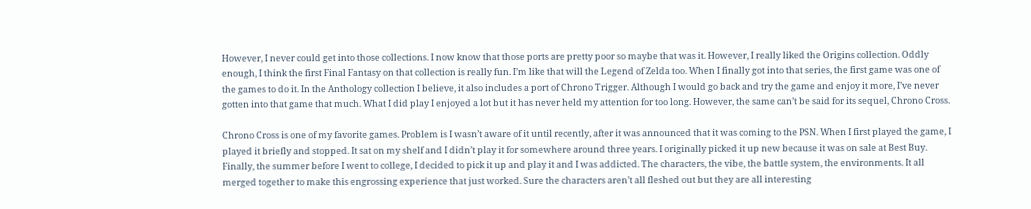However, I never could get into those collections. I now know that those ports are pretty poor so maybe that was it. However, I really liked the Origins collection. Oddly enough, I think the first Final Fantasy on that collection is really fun. I’m like that will the Legend of Zelda too. When I finally got into that series, the first game was one of the games to do it. In the Anthology collection I believe, it also includes a port of Chrono Trigger. Although I would go back and try the game and enjoy it more, I’ve never gotten into that game that much. What I did play I enjoyed a lot but it has never held my attention for too long. However, the same can’t be said for its sequel, Chrono Cross.

Chrono Cross is one of my favorite games. Problem is I wasn’t aware of it until recently, after it was announced that it was coming to the PSN. When I first played the game, I played it briefly and stopped. It sat on my shelf and I didn’t play it for somewhere around three years. I originally picked it up new because it was on sale at Best Buy. Finally, the summer before I went to college, I decided to pick it up and play it and I was addicted. The characters, the vibe, the battle system, the environments. It all merged together to make this engrossing experience that just worked. Sure the characters aren’t all fleshed out but they are all interesting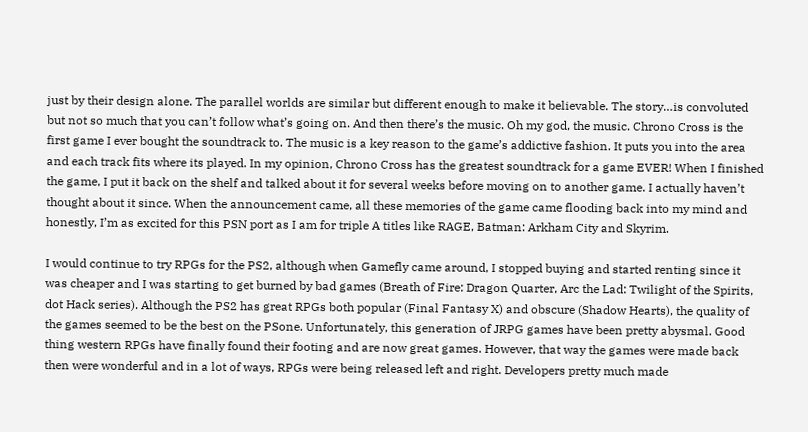just by their design alone. The parallel worlds are similar but different enough to make it believable. The story…is convoluted but not so much that you can’t follow what’s going on. And then there’s the music. Oh my god, the music. Chrono Cross is the first game I ever bought the soundtrack to. The music is a key reason to the game’s addictive fashion. It puts you into the area and each track fits where its played. In my opinion, Chrono Cross has the greatest soundtrack for a game EVER! When I finished the game, I put it back on the shelf and talked about it for several weeks before moving on to another game. I actually haven’t thought about it since. When the announcement came, all these memories of the game came flooding back into my mind and honestly, I’m as excited for this PSN port as I am for triple A titles like RAGE, Batman: Arkham City and Skyrim.

I would continue to try RPGs for the PS2, although when Gamefly came around, I stopped buying and started renting since it was cheaper and I was starting to get burned by bad games (Breath of Fire: Dragon Quarter, Arc the Lad: Twilight of the Spirits, dot Hack series). Although the PS2 has great RPGs both popular (Final Fantasy X) and obscure (Shadow Hearts), the quality of the games seemed to be the best on the PSone. Unfortunately, this generation of JRPG games have been pretty abysmal. Good thing western RPGs have finally found their footing and are now great games. However, that way the games were made back then were wonderful and in a lot of ways, RPGs were being released left and right. Developers pretty much made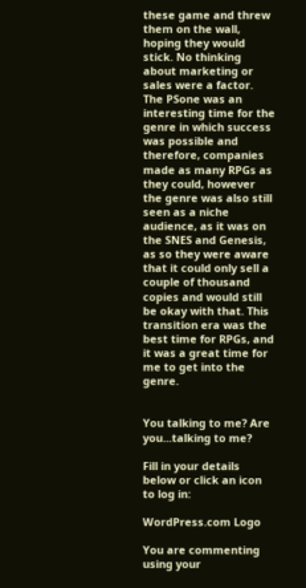these game and threw them on the wall, hoping they would stick. No thinking about marketing or sales were a factor. The PSone was an interesting time for the genre in which success was possible and therefore, companies made as many RPGs as they could, however the genre was also still seen as a niche audience, as it was on the SNES and Genesis, as so they were aware that it could only sell a couple of thousand copies and would still be okay with that. This transition era was the best time for RPGs, and it was a great time for me to get into the genre.


You talking to me? Are you...talking to me?

Fill in your details below or click an icon to log in:

WordPress.com Logo

You are commenting using your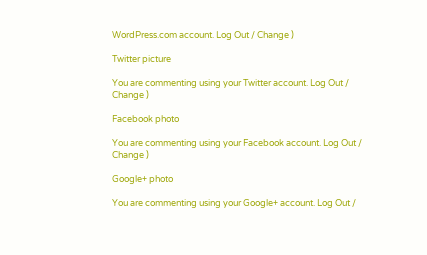WordPress.com account. Log Out / Change )

Twitter picture

You are commenting using your Twitter account. Log Out / Change )

Facebook photo

You are commenting using your Facebook account. Log Out / Change )

Google+ photo

You are commenting using your Google+ account. Log Out /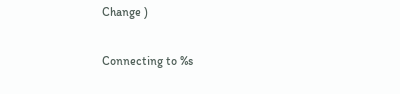Change )

Connecting to %s